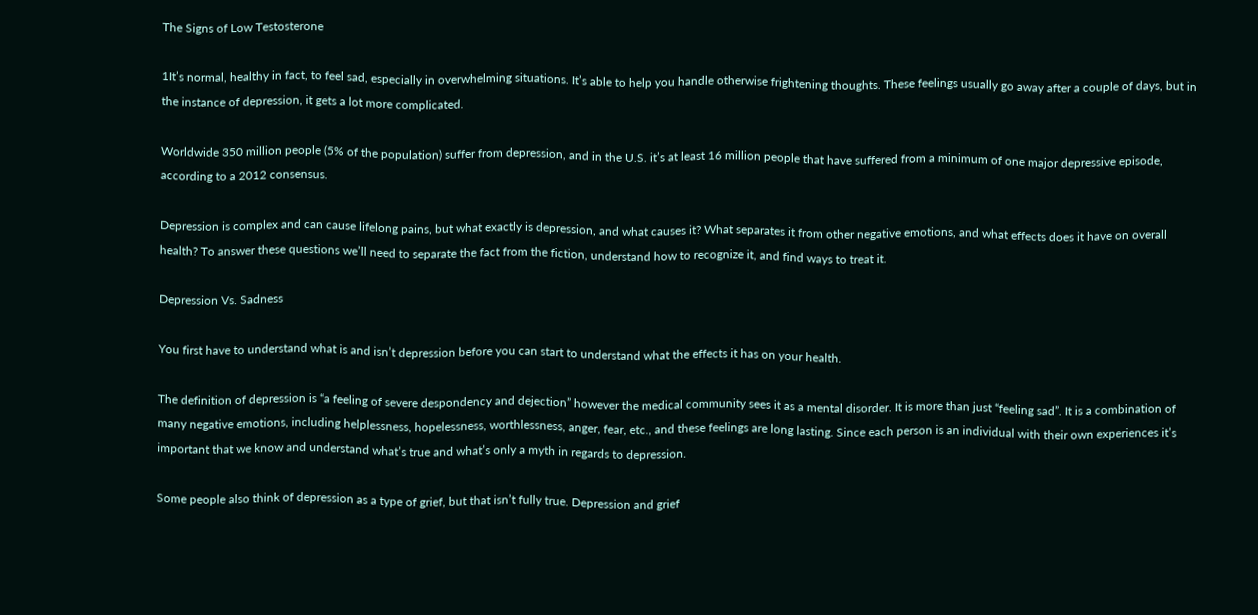The Signs of Low Testosterone

1It’s normal, healthy in fact, to feel sad, especially in overwhelming situations. It’s able to help you handle otherwise frightening thoughts. These feelings usually go away after a couple of days, but in the instance of depression, it gets a lot more complicated.

Worldwide 350 million people (5% of the population) suffer from depression, and in the U.S. it’s at least 16 million people that have suffered from a minimum of one major depressive episode, according to a 2012 consensus.

Depression is complex and can cause lifelong pains, but what exactly is depression, and what causes it? What separates it from other negative emotions, and what effects does it have on overall health? To answer these questions we’ll need to separate the fact from the fiction, understand how to recognize it, and find ways to treat it.

Depression Vs. Sadness

You first have to understand what is and isn’t depression before you can start to understand what the effects it has on your health.

The definition of depression is “a feeling of severe despondency and dejection” however the medical community sees it as a mental disorder. It is more than just “feeling sad”. It is a combination of many negative emotions, including helplessness, hopelessness, worthlessness, anger, fear, etc., and these feelings are long lasting. Since each person is an individual with their own experiences it’s important that we know and understand what’s true and what’s only a myth in regards to depression.

Some people also think of depression as a type of grief, but that isn’t fully true. Depression and grief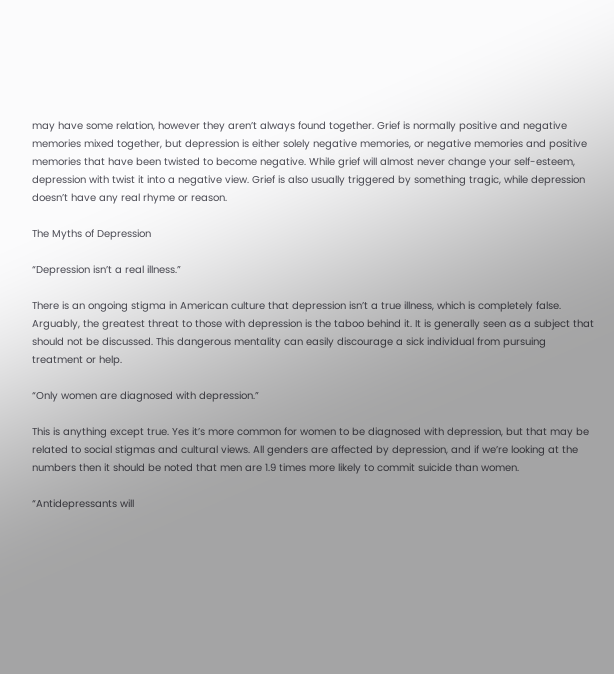may have some relation, however they aren’t always found together. Grief is normally positive and negative memories mixed together, but depression is either solely negative memories, or negative memories and positive memories that have been twisted to become negative. While grief will almost never change your self-esteem, depression with twist it into a negative view. Grief is also usually triggered by something tragic, while depression doesn’t have any real rhyme or reason.

The Myths of Depression

“Depression isn’t a real illness.”

There is an ongoing stigma in American culture that depression isn’t a true illness, which is completely false. Arguably, the greatest threat to those with depression is the taboo behind it. It is generally seen as a subject that should not be discussed. This dangerous mentality can easily discourage a sick individual from pursuing treatment or help.

“Only women are diagnosed with depression.”

This is anything except true. Yes it’s more common for women to be diagnosed with depression, but that may be related to social stigmas and cultural views. All genders are affected by depression, and if we’re looking at the numbers then it should be noted that men are 1.9 times more likely to commit suicide than women.

“Antidepressants will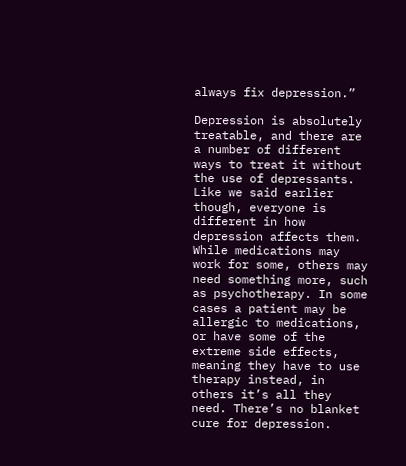always fix depression.”

Depression is absolutely treatable, and there are a number of different ways to treat it without the use of depressants. Like we said earlier though, everyone is different in how depression affects them. While medications may work for some, others may need something more, such as psychotherapy. In some cases a patient may be allergic to medications, or have some of the extreme side effects, meaning they have to use therapy instead, in others it’s all they need. There’s no blanket cure for depression.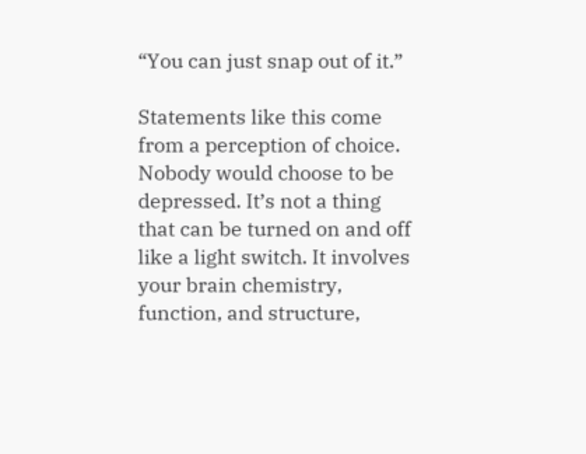“You can just snap out of it.”

Statements like this come from a perception of choice. Nobody would choose to be depressed. It’s not a thing that can be turned on and off like a light switch. It involves your brain chemistry, function, and structure,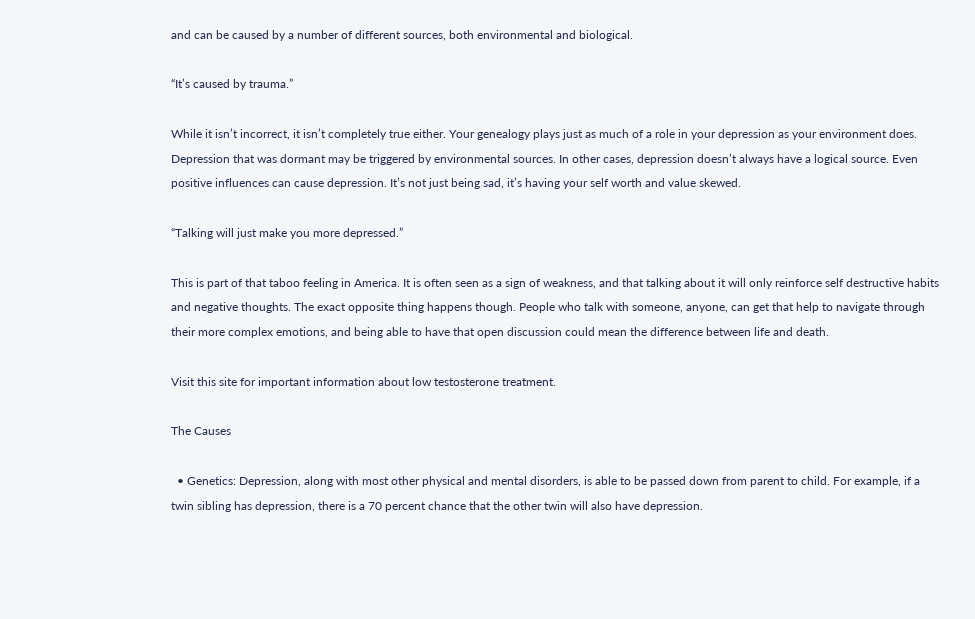and can be caused by a number of different sources, both environmental and biological.

“It’s caused by trauma.”

While it isn’t incorrect, it isn’t completely true either. Your genealogy plays just as much of a role in your depression as your environment does. Depression that was dormant may be triggered by environmental sources. In other cases, depression doesn’t always have a logical source. Even positive influences can cause depression. It’s not just being sad, it’s having your self worth and value skewed.

“Talking will just make you more depressed.”

This is part of that taboo feeling in America. It is often seen as a sign of weakness, and that talking about it will only reinforce self destructive habits and negative thoughts. The exact opposite thing happens though. People who talk with someone, anyone, can get that help to navigate through their more complex emotions, and being able to have that open discussion could mean the difference between life and death.

Visit this site for important information about low testosterone treatment.

The Causes

  • Genetics: Depression, along with most other physical and mental disorders, is able to be passed down from parent to child. For example, if a twin sibling has depression, there is a 70 percent chance that the other twin will also have depression.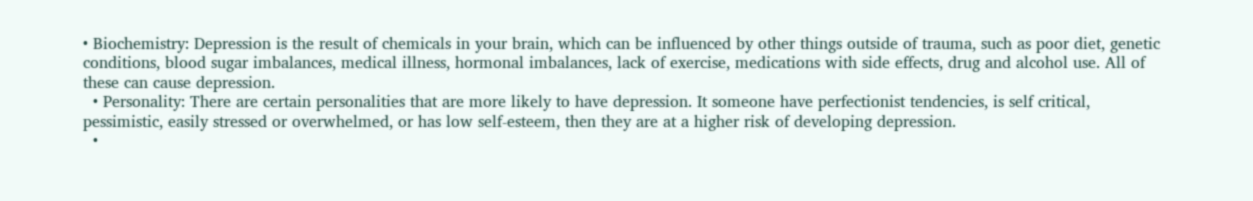• Biochemistry: Depression is the result of chemicals in your brain, which can be influenced by other things outside of trauma, such as poor diet, genetic conditions, blood sugar imbalances, medical illness, hormonal imbalances, lack of exercise, medications with side effects, drug and alcohol use. All of these can cause depression.
  • Personality: There are certain personalities that are more likely to have depression. It someone have perfectionist tendencies, is self critical, pessimistic, easily stressed or overwhelmed, or has low self-esteem, then they are at a higher risk of developing depression.
  •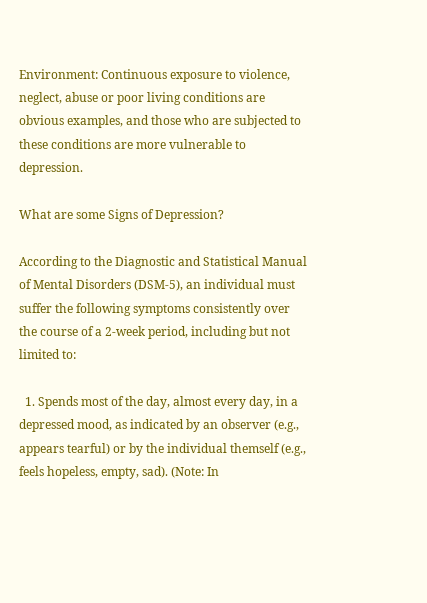Environment: Continuous exposure to violence, neglect, abuse or poor living conditions are obvious examples, and those who are subjected to these conditions are more vulnerable to depression.

What are some Signs of Depression?

According to the Diagnostic and Statistical Manual of Mental Disorders (DSM-5), an individual must suffer the following symptoms consistently over the course of a 2-week period, including but not limited to:

  1. Spends most of the day, almost every day, in a depressed mood, as indicated by an observer (e.g., appears tearful) or by the individual themself (e.g., feels hopeless, empty, sad). (Note: In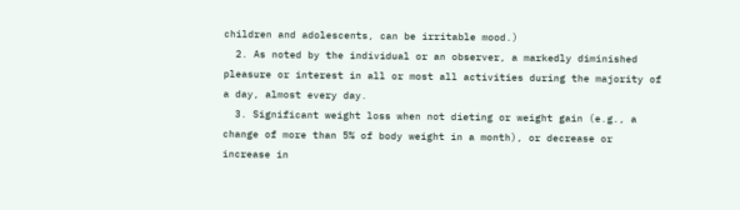children and adolescents, can be irritable mood.)
  2. As noted by the individual or an observer, a markedly diminished pleasure or interest in all or most all activities during the majority of a day, almost every day.
  3. Significant weight loss when not dieting or weight gain (e.g., a change of more than 5% of body weight in a month), or decrease or increase in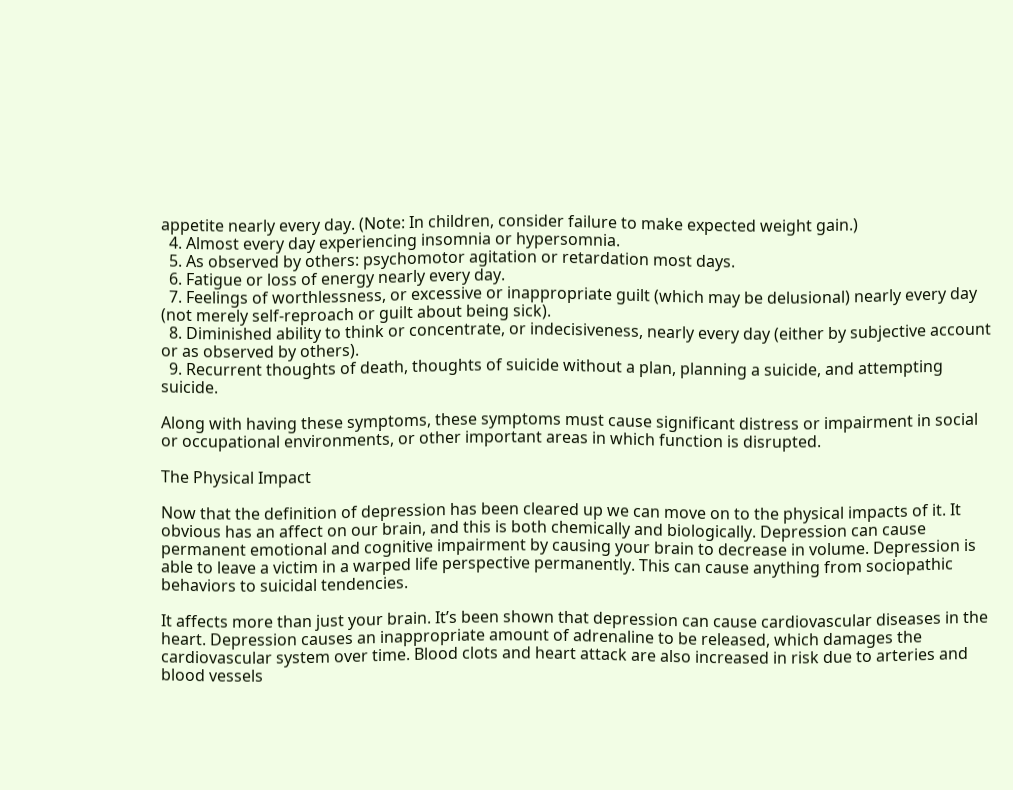appetite nearly every day. (Note: In children, consider failure to make expected weight gain.)
  4. Almost every day experiencing insomnia or hypersomnia.
  5. As observed by others: psychomotor agitation or retardation most days.
  6. Fatigue or loss of energy nearly every day.
  7. Feelings of worthlessness, or excessive or inappropriate guilt (which may be delusional) nearly every day (not merely self-reproach or guilt about being sick).
  8. Diminished ability to think or concentrate, or indecisiveness, nearly every day (either by subjective account or as observed by others).
  9. Recurrent thoughts of death, thoughts of suicide without a plan, planning a suicide, and attempting suicide.

Along with having these symptoms, these symptoms must cause significant distress or impairment in social or occupational environments, or other important areas in which function is disrupted.

The Physical Impact

Now that the definition of depression has been cleared up we can move on to the physical impacts of it. It obvious has an affect on our brain, and this is both chemically and biologically. Depression can cause permanent emotional and cognitive impairment by causing your brain to decrease in volume. Depression is able to leave a victim in a warped life perspective permanently. This can cause anything from sociopathic behaviors to suicidal tendencies.

It affects more than just your brain. It’s been shown that depression can cause cardiovascular diseases in the heart. Depression causes an inappropriate amount of adrenaline to be released, which damages the cardiovascular system over time. Blood clots and heart attack are also increased in risk due to arteries and blood vessels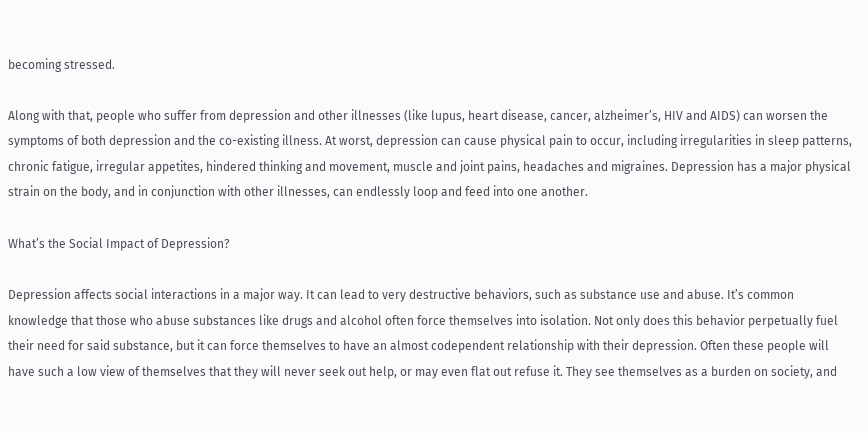becoming stressed.

Along with that, people who suffer from depression and other illnesses (like lupus, heart disease, cancer, alzheimer’s, HIV and AIDS) can worsen the symptoms of both depression and the co-existing illness. At worst, depression can cause physical pain to occur, including irregularities in sleep patterns, chronic fatigue, irregular appetites, hindered thinking and movement, muscle and joint pains, headaches and migraines. Depression has a major physical strain on the body, and in conjunction with other illnesses, can endlessly loop and feed into one another.

What’s the Social Impact of Depression?

Depression affects social interactions in a major way. It can lead to very destructive behaviors, such as substance use and abuse. It’s common knowledge that those who abuse substances like drugs and alcohol often force themselves into isolation. Not only does this behavior perpetually fuel their need for said substance, but it can force themselves to have an almost codependent relationship with their depression. Often these people will have such a low view of themselves that they will never seek out help, or may even flat out refuse it. They see themselves as a burden on society, and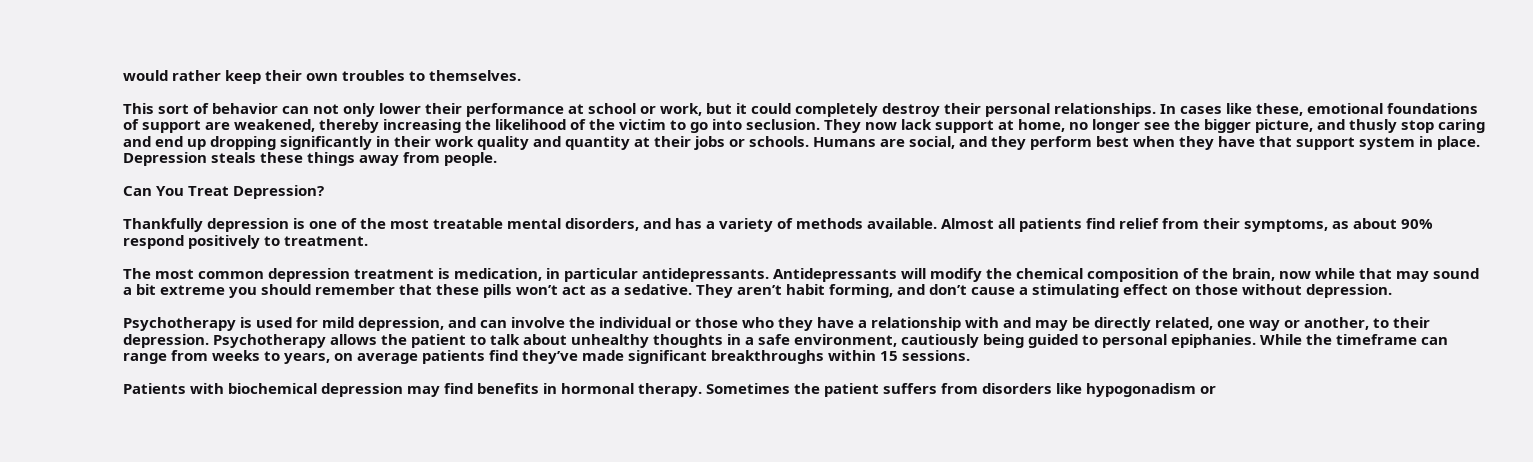would rather keep their own troubles to themselves.

This sort of behavior can not only lower their performance at school or work, but it could completely destroy their personal relationships. In cases like these, emotional foundations of support are weakened, thereby increasing the likelihood of the victim to go into seclusion. They now lack support at home, no longer see the bigger picture, and thusly stop caring and end up dropping significantly in their work quality and quantity at their jobs or schools. Humans are social, and they perform best when they have that support system in place. Depression steals these things away from people.

Can You Treat Depression?

Thankfully depression is one of the most treatable mental disorders, and has a variety of methods available. Almost all patients find relief from their symptoms, as about 90% respond positively to treatment.

The most common depression treatment is medication, in particular antidepressants. Antidepressants will modify the chemical composition of the brain, now while that may sound a bit extreme you should remember that these pills won’t act as a sedative. They aren’t habit forming, and don’t cause a stimulating effect on those without depression.

Psychotherapy is used for mild depression, and can involve the individual or those who they have a relationship with and may be directly related, one way or another, to their depression. Psychotherapy allows the patient to talk about unhealthy thoughts in a safe environment, cautiously being guided to personal epiphanies. While the timeframe can range from weeks to years, on average patients find they’ve made significant breakthroughs within 15 sessions.

Patients with biochemical depression may find benefits in hormonal therapy. Sometimes the patient suffers from disorders like hypogonadism or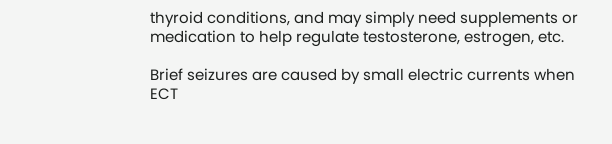thyroid conditions, and may simply need supplements or medication to help regulate testosterone, estrogen, etc.

Brief seizures are caused by small electric currents when ECT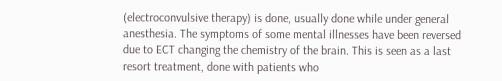(electroconvulsive therapy) is done, usually done while under general anesthesia. The symptoms of some mental illnesses have been reversed due to ECT changing the chemistry of the brain. This is seen as a last resort treatment, done with patients who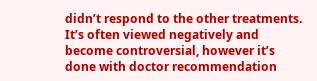didn’t respond to the other treatments. It’s often viewed negatively and become controversial, however it’s done with doctor recommendation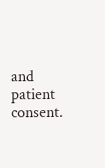and patient consent.